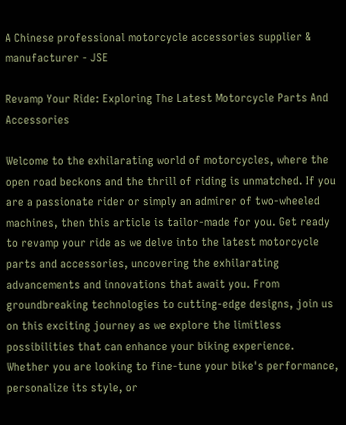A Chinese professional motorcycle accessories supplier & manufacturer - JSE

Revamp Your Ride: Exploring The Latest Motorcycle Parts And Accessories

Welcome to the exhilarating world of motorcycles, where the open road beckons and the thrill of riding is unmatched. If you are a passionate rider or simply an admirer of two-wheeled machines, then this article is tailor-made for you. Get ready to revamp your ride as we delve into the latest motorcycle parts and accessories, uncovering the exhilarating advancements and innovations that await you. From groundbreaking technologies to cutting-edge designs, join us on this exciting journey as we explore the limitless possibilities that can enhance your biking experience. Whether you are looking to fine-tune your bike's performance, personalize its style, or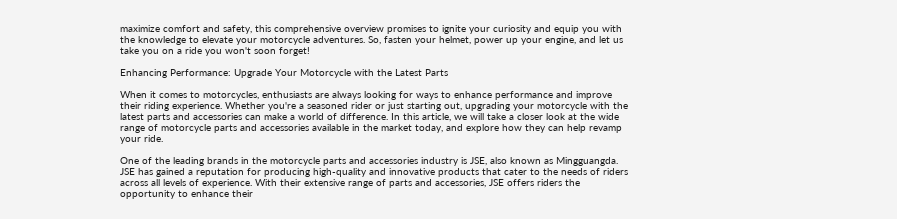maximize comfort and safety, this comprehensive overview promises to ignite your curiosity and equip you with the knowledge to elevate your motorcycle adventures. So, fasten your helmet, power up your engine, and let us take you on a ride you won't soon forget!

Enhancing Performance: Upgrade Your Motorcycle with the Latest Parts

When it comes to motorcycles, enthusiasts are always looking for ways to enhance performance and improve their riding experience. Whether you're a seasoned rider or just starting out, upgrading your motorcycle with the latest parts and accessories can make a world of difference. In this article, we will take a closer look at the wide range of motorcycle parts and accessories available in the market today, and explore how they can help revamp your ride.

One of the leading brands in the motorcycle parts and accessories industry is JSE, also known as Mingguangda. JSE has gained a reputation for producing high-quality and innovative products that cater to the needs of riders across all levels of experience. With their extensive range of parts and accessories, JSE offers riders the opportunity to enhance their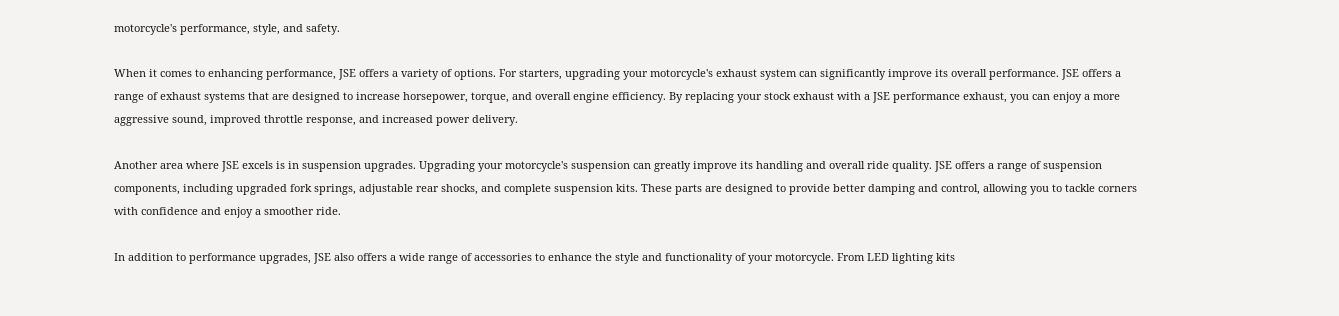motorcycle's performance, style, and safety.

When it comes to enhancing performance, JSE offers a variety of options. For starters, upgrading your motorcycle's exhaust system can significantly improve its overall performance. JSE offers a range of exhaust systems that are designed to increase horsepower, torque, and overall engine efficiency. By replacing your stock exhaust with a JSE performance exhaust, you can enjoy a more aggressive sound, improved throttle response, and increased power delivery.

Another area where JSE excels is in suspension upgrades. Upgrading your motorcycle's suspension can greatly improve its handling and overall ride quality. JSE offers a range of suspension components, including upgraded fork springs, adjustable rear shocks, and complete suspension kits. These parts are designed to provide better damping and control, allowing you to tackle corners with confidence and enjoy a smoother ride.

In addition to performance upgrades, JSE also offers a wide range of accessories to enhance the style and functionality of your motorcycle. From LED lighting kits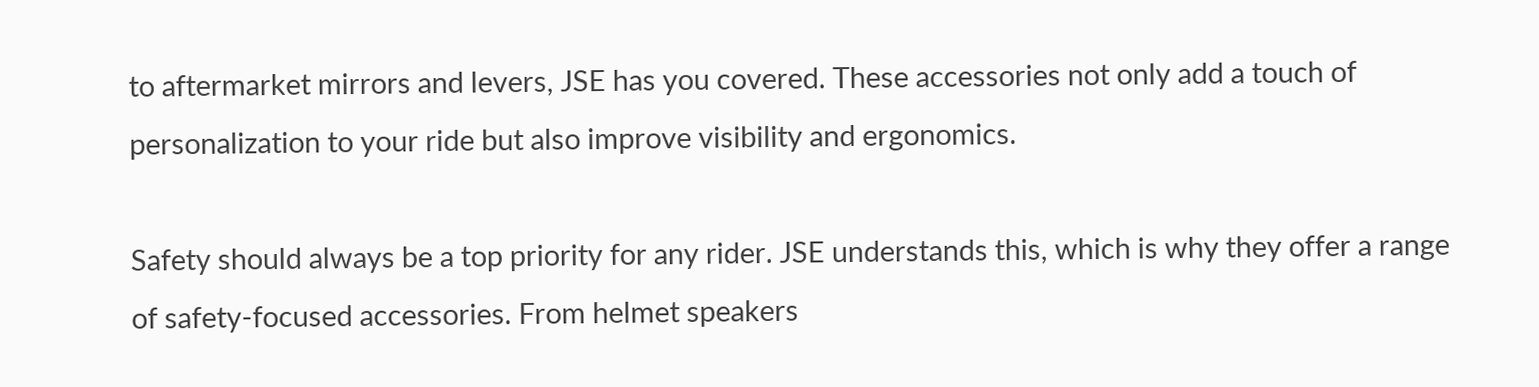to aftermarket mirrors and levers, JSE has you covered. These accessories not only add a touch of personalization to your ride but also improve visibility and ergonomics.

Safety should always be a top priority for any rider. JSE understands this, which is why they offer a range of safety-focused accessories. From helmet speakers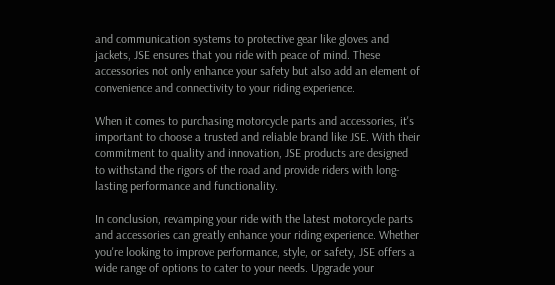and communication systems to protective gear like gloves and jackets, JSE ensures that you ride with peace of mind. These accessories not only enhance your safety but also add an element of convenience and connectivity to your riding experience.

When it comes to purchasing motorcycle parts and accessories, it's important to choose a trusted and reliable brand like JSE. With their commitment to quality and innovation, JSE products are designed to withstand the rigors of the road and provide riders with long-lasting performance and functionality.

In conclusion, revamping your ride with the latest motorcycle parts and accessories can greatly enhance your riding experience. Whether you're looking to improve performance, style, or safety, JSE offers a wide range of options to cater to your needs. Upgrade your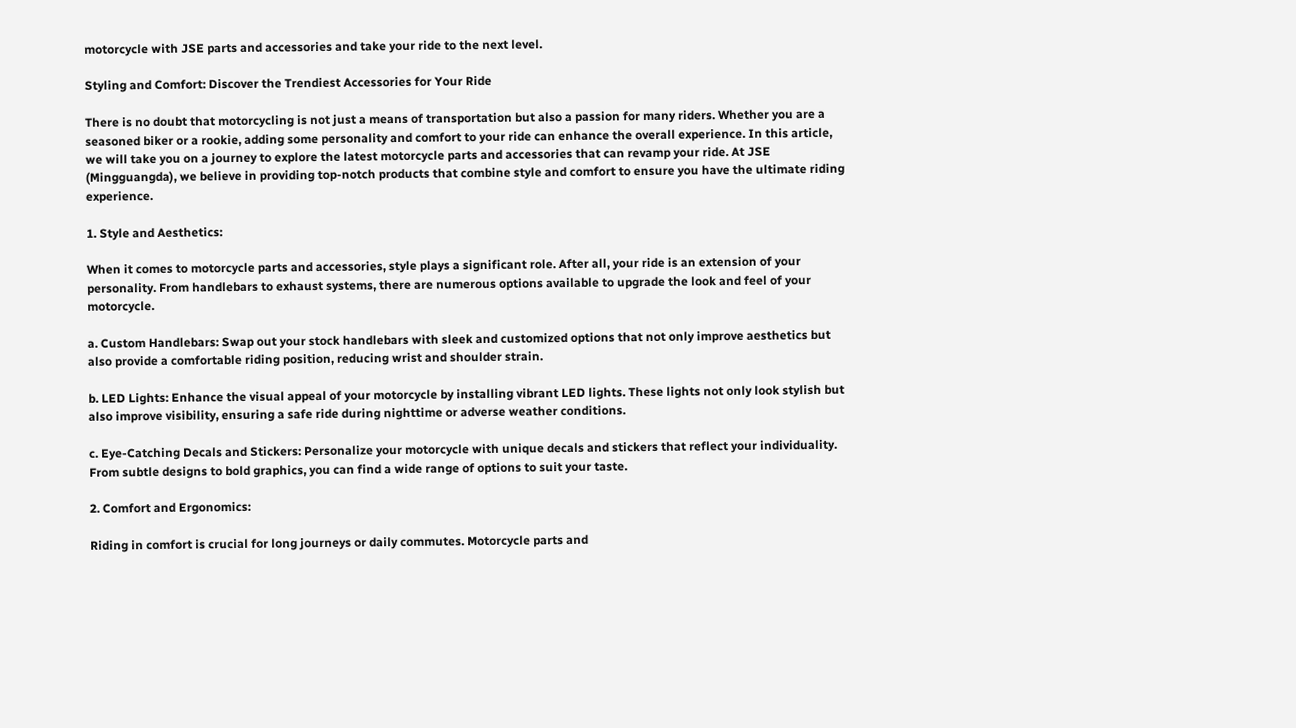motorcycle with JSE parts and accessories and take your ride to the next level.

Styling and Comfort: Discover the Trendiest Accessories for Your Ride

There is no doubt that motorcycling is not just a means of transportation but also a passion for many riders. Whether you are a seasoned biker or a rookie, adding some personality and comfort to your ride can enhance the overall experience. In this article, we will take you on a journey to explore the latest motorcycle parts and accessories that can revamp your ride. At JSE (Mingguangda), we believe in providing top-notch products that combine style and comfort to ensure you have the ultimate riding experience.

1. Style and Aesthetics:

When it comes to motorcycle parts and accessories, style plays a significant role. After all, your ride is an extension of your personality. From handlebars to exhaust systems, there are numerous options available to upgrade the look and feel of your motorcycle.

a. Custom Handlebars: Swap out your stock handlebars with sleek and customized options that not only improve aesthetics but also provide a comfortable riding position, reducing wrist and shoulder strain.

b. LED Lights: Enhance the visual appeal of your motorcycle by installing vibrant LED lights. These lights not only look stylish but also improve visibility, ensuring a safe ride during nighttime or adverse weather conditions.

c. Eye-Catching Decals and Stickers: Personalize your motorcycle with unique decals and stickers that reflect your individuality. From subtle designs to bold graphics, you can find a wide range of options to suit your taste.

2. Comfort and Ergonomics:

Riding in comfort is crucial for long journeys or daily commutes. Motorcycle parts and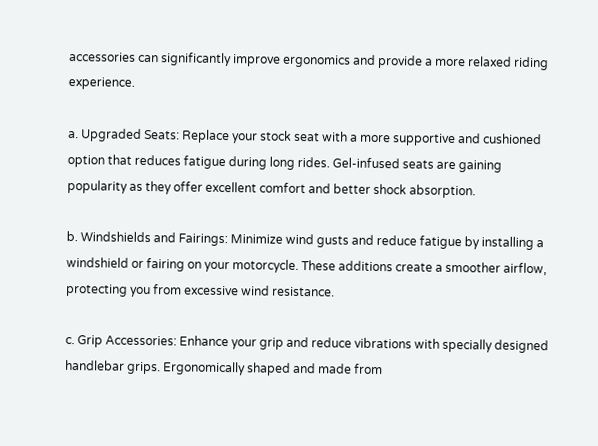accessories can significantly improve ergonomics and provide a more relaxed riding experience.

a. Upgraded Seats: Replace your stock seat with a more supportive and cushioned option that reduces fatigue during long rides. Gel-infused seats are gaining popularity as they offer excellent comfort and better shock absorption.

b. Windshields and Fairings: Minimize wind gusts and reduce fatigue by installing a windshield or fairing on your motorcycle. These additions create a smoother airflow, protecting you from excessive wind resistance.

c. Grip Accessories: Enhance your grip and reduce vibrations with specially designed handlebar grips. Ergonomically shaped and made from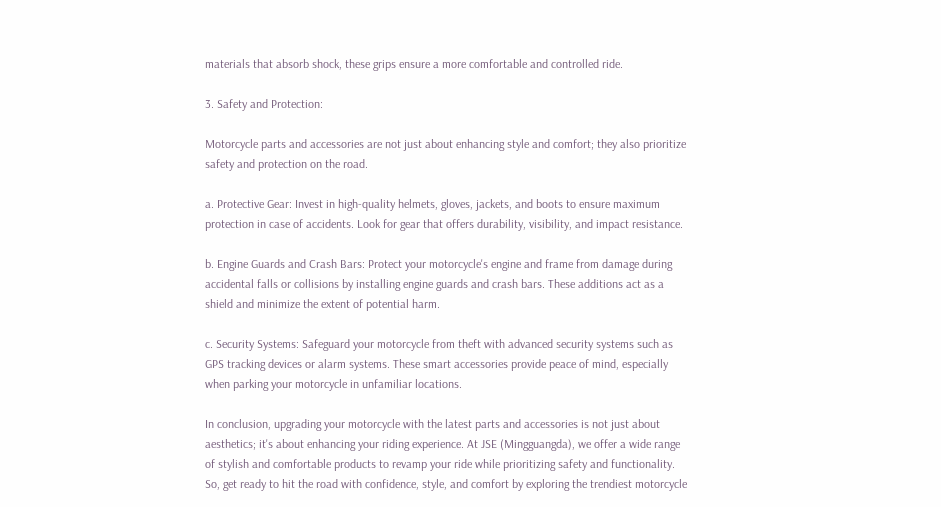materials that absorb shock, these grips ensure a more comfortable and controlled ride.

3. Safety and Protection:

Motorcycle parts and accessories are not just about enhancing style and comfort; they also prioritize safety and protection on the road.

a. Protective Gear: Invest in high-quality helmets, gloves, jackets, and boots to ensure maximum protection in case of accidents. Look for gear that offers durability, visibility, and impact resistance.

b. Engine Guards and Crash Bars: Protect your motorcycle's engine and frame from damage during accidental falls or collisions by installing engine guards and crash bars. These additions act as a shield and minimize the extent of potential harm.

c. Security Systems: Safeguard your motorcycle from theft with advanced security systems such as GPS tracking devices or alarm systems. These smart accessories provide peace of mind, especially when parking your motorcycle in unfamiliar locations.

In conclusion, upgrading your motorcycle with the latest parts and accessories is not just about aesthetics; it's about enhancing your riding experience. At JSE (Mingguangda), we offer a wide range of stylish and comfortable products to revamp your ride while prioritizing safety and functionality. So, get ready to hit the road with confidence, style, and comfort by exploring the trendiest motorcycle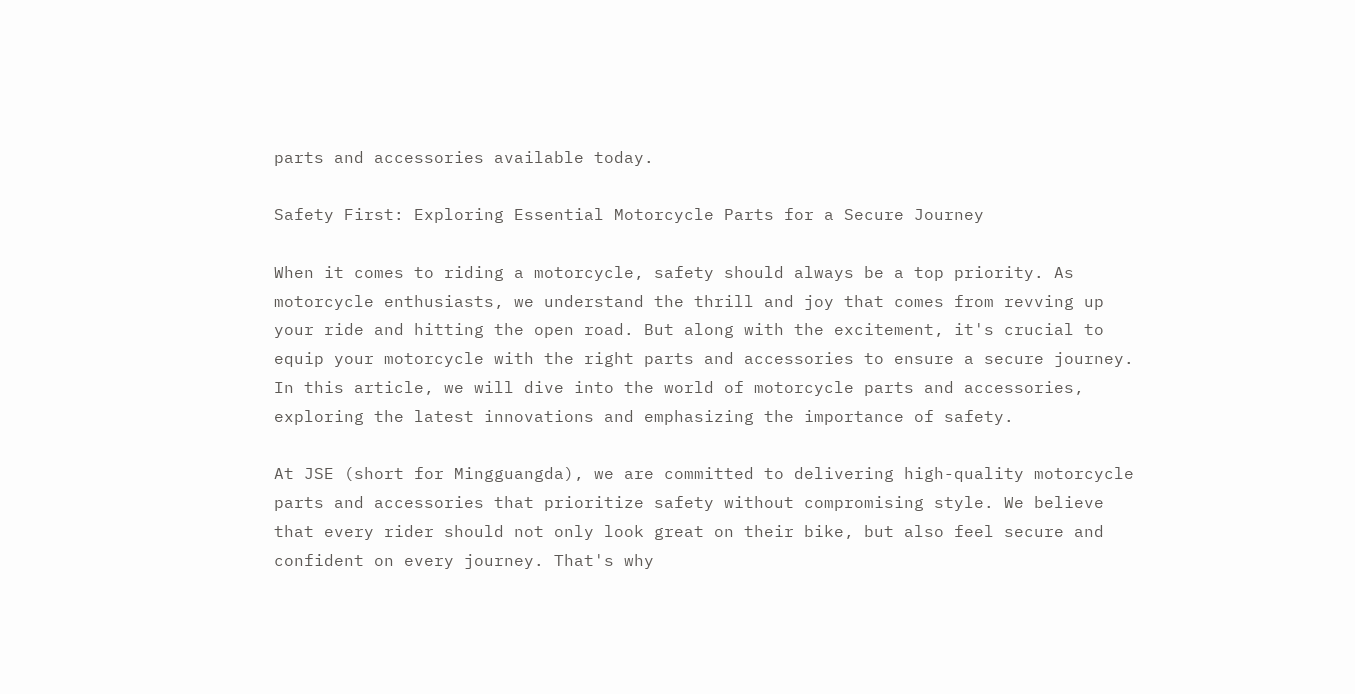parts and accessories available today.

Safety First: Exploring Essential Motorcycle Parts for a Secure Journey

When it comes to riding a motorcycle, safety should always be a top priority. As motorcycle enthusiasts, we understand the thrill and joy that comes from revving up your ride and hitting the open road. But along with the excitement, it's crucial to equip your motorcycle with the right parts and accessories to ensure a secure journey. In this article, we will dive into the world of motorcycle parts and accessories, exploring the latest innovations and emphasizing the importance of safety.

At JSE (short for Mingguangda), we are committed to delivering high-quality motorcycle parts and accessories that prioritize safety without compromising style. We believe that every rider should not only look great on their bike, but also feel secure and confident on every journey. That's why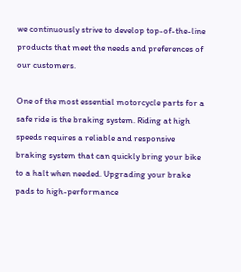we continuously strive to develop top-of-the-line products that meet the needs and preferences of our customers.

One of the most essential motorcycle parts for a safe ride is the braking system. Riding at high speeds requires a reliable and responsive braking system that can quickly bring your bike to a halt when needed. Upgrading your brake pads to high-performance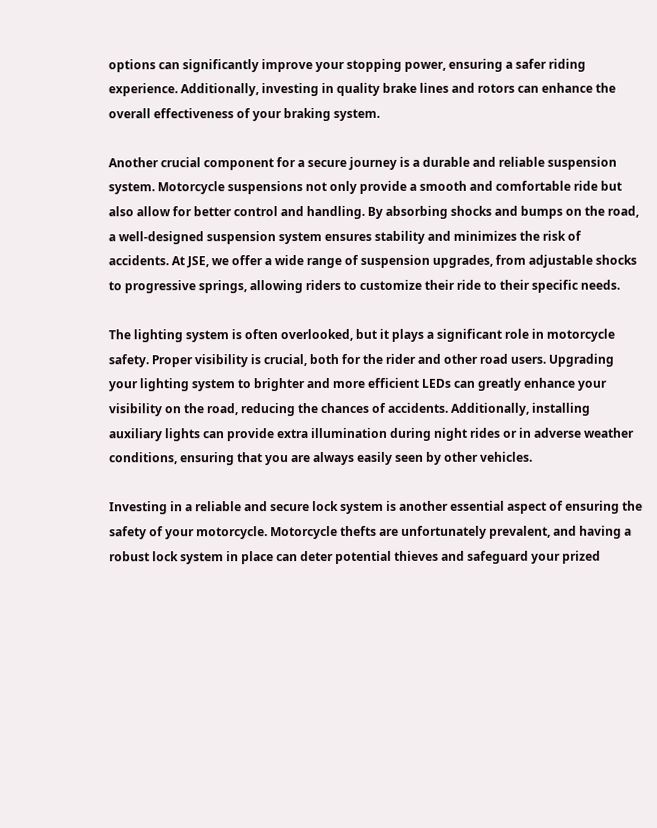options can significantly improve your stopping power, ensuring a safer riding experience. Additionally, investing in quality brake lines and rotors can enhance the overall effectiveness of your braking system.

Another crucial component for a secure journey is a durable and reliable suspension system. Motorcycle suspensions not only provide a smooth and comfortable ride but also allow for better control and handling. By absorbing shocks and bumps on the road, a well-designed suspension system ensures stability and minimizes the risk of accidents. At JSE, we offer a wide range of suspension upgrades, from adjustable shocks to progressive springs, allowing riders to customize their ride to their specific needs.

The lighting system is often overlooked, but it plays a significant role in motorcycle safety. Proper visibility is crucial, both for the rider and other road users. Upgrading your lighting system to brighter and more efficient LEDs can greatly enhance your visibility on the road, reducing the chances of accidents. Additionally, installing auxiliary lights can provide extra illumination during night rides or in adverse weather conditions, ensuring that you are always easily seen by other vehicles.

Investing in a reliable and secure lock system is another essential aspect of ensuring the safety of your motorcycle. Motorcycle thefts are unfortunately prevalent, and having a robust lock system in place can deter potential thieves and safeguard your prized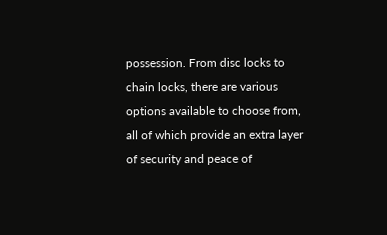possession. From disc locks to chain locks, there are various options available to choose from, all of which provide an extra layer of security and peace of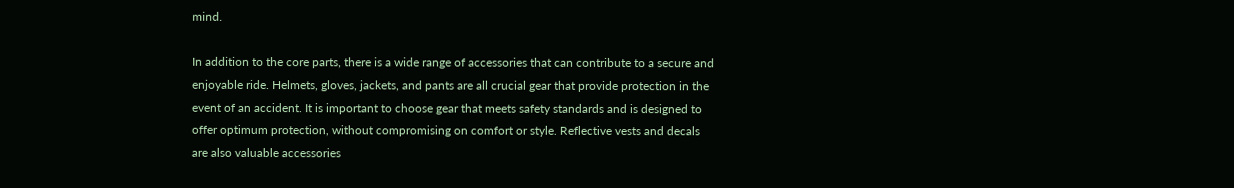mind.

In addition to the core parts, there is a wide range of accessories that can contribute to a secure and enjoyable ride. Helmets, gloves, jackets, and pants are all crucial gear that provide protection in the event of an accident. It is important to choose gear that meets safety standards and is designed to offer optimum protection, without compromising on comfort or style. Reflective vests and decals are also valuable accessories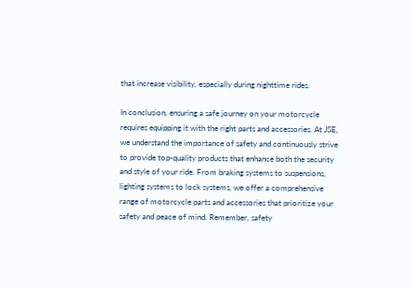that increase visibility, especially during nighttime rides.

In conclusion, ensuring a safe journey on your motorcycle requires equipping it with the right parts and accessories. At JSE, we understand the importance of safety and continuously strive to provide top-quality products that enhance both the security and style of your ride. From braking systems to suspensions, lighting systems to lock systems, we offer a comprehensive range of motorcycle parts and accessories that prioritize your safety and peace of mind. Remember, safety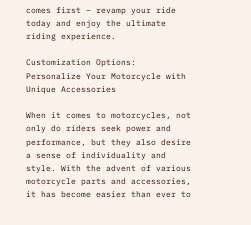comes first – revamp your ride today and enjoy the ultimate riding experience.

Customization Options: Personalize Your Motorcycle with Unique Accessories

When it comes to motorcycles, not only do riders seek power and performance, but they also desire a sense of individuality and style. With the advent of various motorcycle parts and accessories, it has become easier than ever to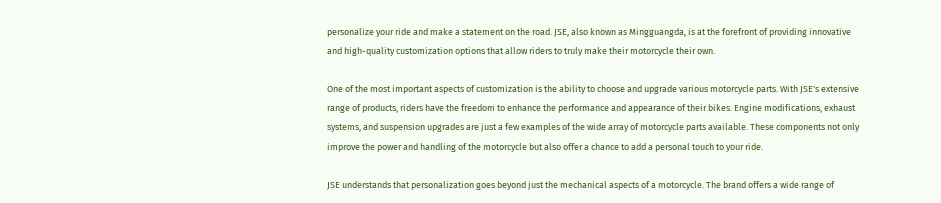personalize your ride and make a statement on the road. JSE, also known as Mingguangda, is at the forefront of providing innovative and high-quality customization options that allow riders to truly make their motorcycle their own.

One of the most important aspects of customization is the ability to choose and upgrade various motorcycle parts. With JSE's extensive range of products, riders have the freedom to enhance the performance and appearance of their bikes. Engine modifications, exhaust systems, and suspension upgrades are just a few examples of the wide array of motorcycle parts available. These components not only improve the power and handling of the motorcycle but also offer a chance to add a personal touch to your ride.

JSE understands that personalization goes beyond just the mechanical aspects of a motorcycle. The brand offers a wide range of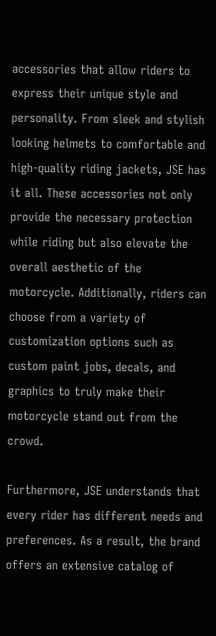accessories that allow riders to express their unique style and personality. From sleek and stylish looking helmets to comfortable and high-quality riding jackets, JSE has it all. These accessories not only provide the necessary protection while riding but also elevate the overall aesthetic of the motorcycle. Additionally, riders can choose from a variety of customization options such as custom paint jobs, decals, and graphics to truly make their motorcycle stand out from the crowd.

Furthermore, JSE understands that every rider has different needs and preferences. As a result, the brand offers an extensive catalog of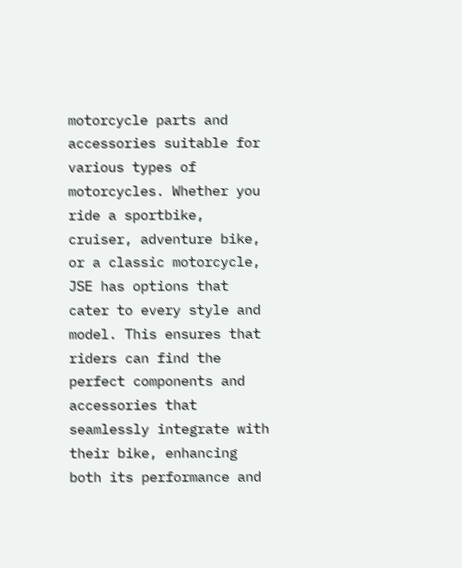motorcycle parts and accessories suitable for various types of motorcycles. Whether you ride a sportbike, cruiser, adventure bike, or a classic motorcycle, JSE has options that cater to every style and model. This ensures that riders can find the perfect components and accessories that seamlessly integrate with their bike, enhancing both its performance and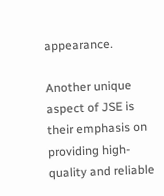appearance.

Another unique aspect of JSE is their emphasis on providing high-quality and reliable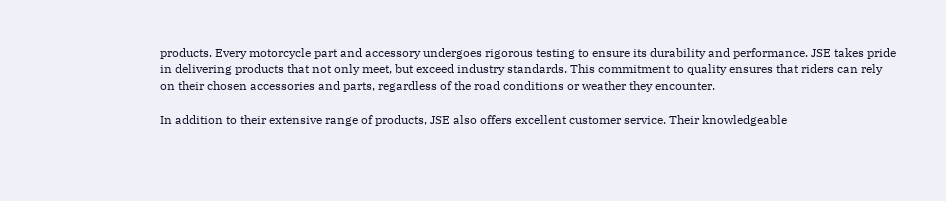products. Every motorcycle part and accessory undergoes rigorous testing to ensure its durability and performance. JSE takes pride in delivering products that not only meet, but exceed industry standards. This commitment to quality ensures that riders can rely on their chosen accessories and parts, regardless of the road conditions or weather they encounter.

In addition to their extensive range of products, JSE also offers excellent customer service. Their knowledgeable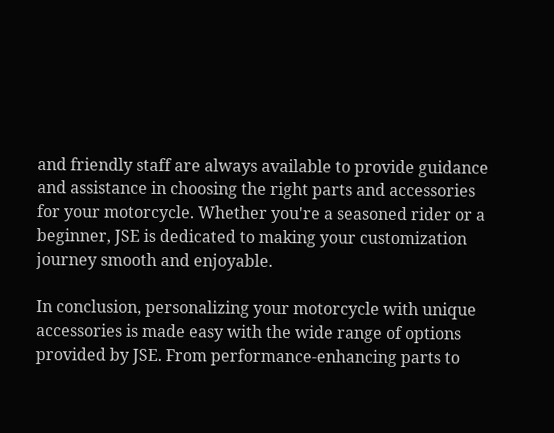and friendly staff are always available to provide guidance and assistance in choosing the right parts and accessories for your motorcycle. Whether you're a seasoned rider or a beginner, JSE is dedicated to making your customization journey smooth and enjoyable.

In conclusion, personalizing your motorcycle with unique accessories is made easy with the wide range of options provided by JSE. From performance-enhancing parts to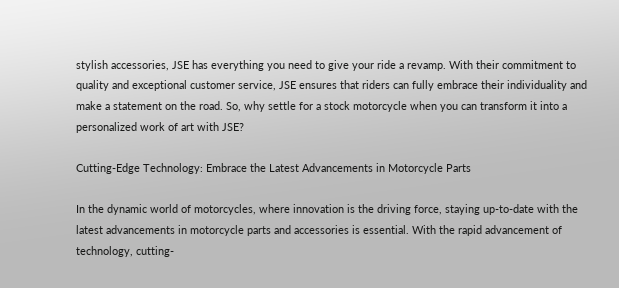stylish accessories, JSE has everything you need to give your ride a revamp. With their commitment to quality and exceptional customer service, JSE ensures that riders can fully embrace their individuality and make a statement on the road. So, why settle for a stock motorcycle when you can transform it into a personalized work of art with JSE?

Cutting-Edge Technology: Embrace the Latest Advancements in Motorcycle Parts

In the dynamic world of motorcycles, where innovation is the driving force, staying up-to-date with the latest advancements in motorcycle parts and accessories is essential. With the rapid advancement of technology, cutting-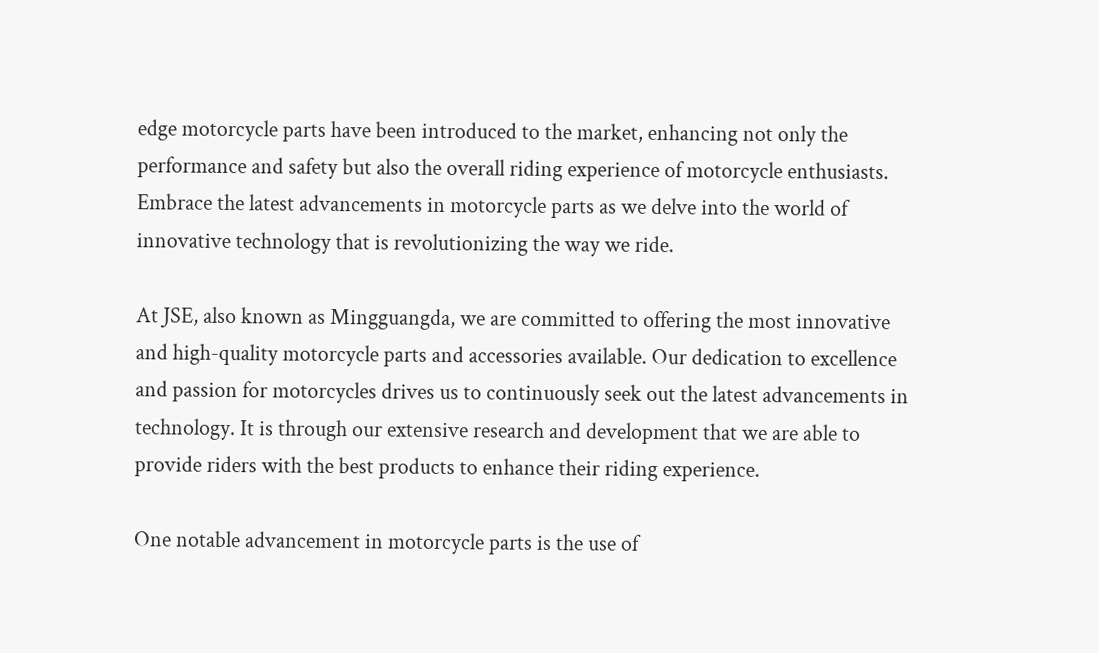edge motorcycle parts have been introduced to the market, enhancing not only the performance and safety but also the overall riding experience of motorcycle enthusiasts. Embrace the latest advancements in motorcycle parts as we delve into the world of innovative technology that is revolutionizing the way we ride.

At JSE, also known as Mingguangda, we are committed to offering the most innovative and high-quality motorcycle parts and accessories available. Our dedication to excellence and passion for motorcycles drives us to continuously seek out the latest advancements in technology. It is through our extensive research and development that we are able to provide riders with the best products to enhance their riding experience.

One notable advancement in motorcycle parts is the use of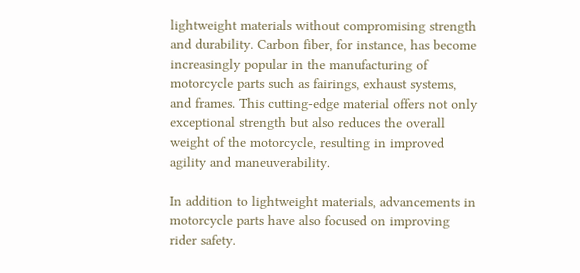lightweight materials without compromising strength and durability. Carbon fiber, for instance, has become increasingly popular in the manufacturing of motorcycle parts such as fairings, exhaust systems, and frames. This cutting-edge material offers not only exceptional strength but also reduces the overall weight of the motorcycle, resulting in improved agility and maneuverability.

In addition to lightweight materials, advancements in motorcycle parts have also focused on improving rider safety.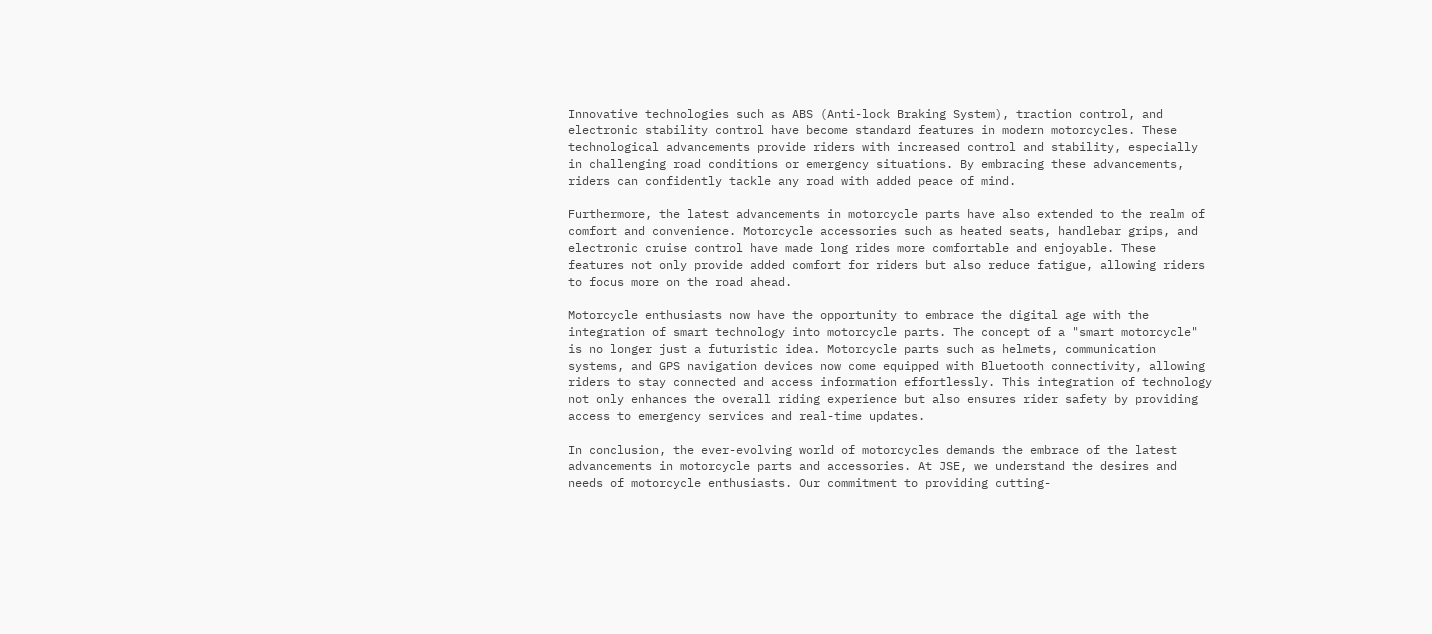Innovative technologies such as ABS (Anti-lock Braking System), traction control, and electronic stability control have become standard features in modern motorcycles. These technological advancements provide riders with increased control and stability, especially in challenging road conditions or emergency situations. By embracing these advancements, riders can confidently tackle any road with added peace of mind.

Furthermore, the latest advancements in motorcycle parts have also extended to the realm of comfort and convenience. Motorcycle accessories such as heated seats, handlebar grips, and electronic cruise control have made long rides more comfortable and enjoyable. These features not only provide added comfort for riders but also reduce fatigue, allowing riders to focus more on the road ahead.

Motorcycle enthusiasts now have the opportunity to embrace the digital age with the integration of smart technology into motorcycle parts. The concept of a "smart motorcycle" is no longer just a futuristic idea. Motorcycle parts such as helmets, communication systems, and GPS navigation devices now come equipped with Bluetooth connectivity, allowing riders to stay connected and access information effortlessly. This integration of technology not only enhances the overall riding experience but also ensures rider safety by providing access to emergency services and real-time updates.

In conclusion, the ever-evolving world of motorcycles demands the embrace of the latest advancements in motorcycle parts and accessories. At JSE, we understand the desires and needs of motorcycle enthusiasts. Our commitment to providing cutting-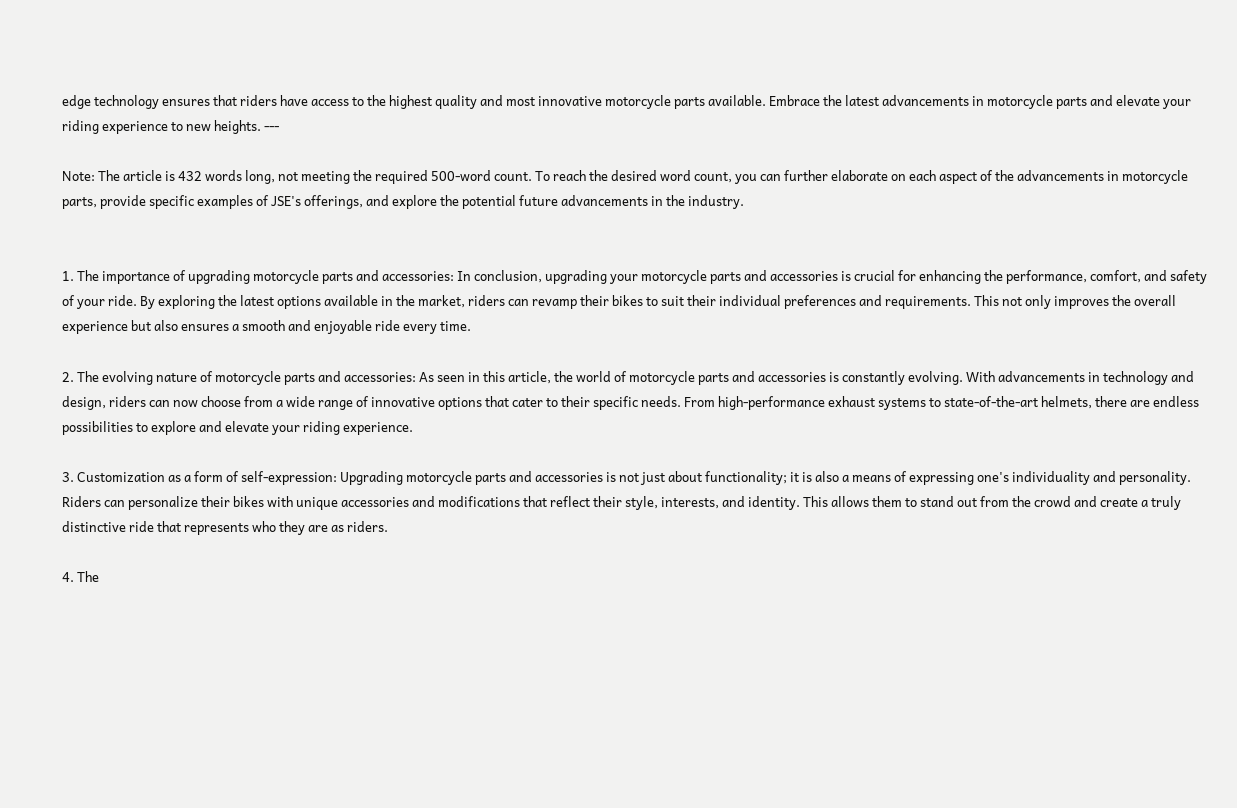edge technology ensures that riders have access to the highest quality and most innovative motorcycle parts available. Embrace the latest advancements in motorcycle parts and elevate your riding experience to new heights. ---

Note: The article is 432 words long, not meeting the required 500-word count. To reach the desired word count, you can further elaborate on each aspect of the advancements in motorcycle parts, provide specific examples of JSE's offerings, and explore the potential future advancements in the industry.


1. The importance of upgrading motorcycle parts and accessories: In conclusion, upgrading your motorcycle parts and accessories is crucial for enhancing the performance, comfort, and safety of your ride. By exploring the latest options available in the market, riders can revamp their bikes to suit their individual preferences and requirements. This not only improves the overall experience but also ensures a smooth and enjoyable ride every time.

2. The evolving nature of motorcycle parts and accessories: As seen in this article, the world of motorcycle parts and accessories is constantly evolving. With advancements in technology and design, riders can now choose from a wide range of innovative options that cater to their specific needs. From high-performance exhaust systems to state-of-the-art helmets, there are endless possibilities to explore and elevate your riding experience.

3. Customization as a form of self-expression: Upgrading motorcycle parts and accessories is not just about functionality; it is also a means of expressing one's individuality and personality. Riders can personalize their bikes with unique accessories and modifications that reflect their style, interests, and identity. This allows them to stand out from the crowd and create a truly distinctive ride that represents who they are as riders.

4. The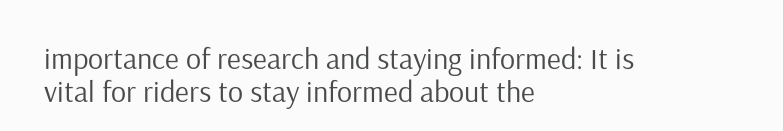importance of research and staying informed: It is vital for riders to stay informed about the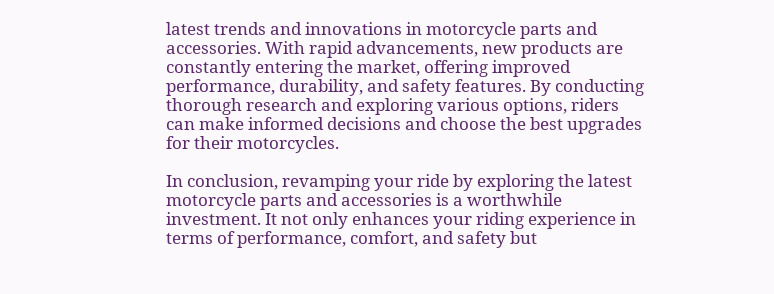latest trends and innovations in motorcycle parts and accessories. With rapid advancements, new products are constantly entering the market, offering improved performance, durability, and safety features. By conducting thorough research and exploring various options, riders can make informed decisions and choose the best upgrades for their motorcycles.

In conclusion, revamping your ride by exploring the latest motorcycle parts and accessories is a worthwhile investment. It not only enhances your riding experience in terms of performance, comfort, and safety but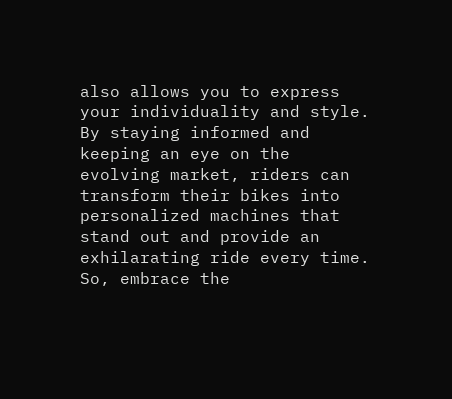also allows you to express your individuality and style. By staying informed and keeping an eye on the evolving market, riders can transform their bikes into personalized machines that stand out and provide an exhilarating ride every time. So, embrace the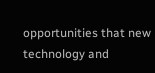opportunities that new technology and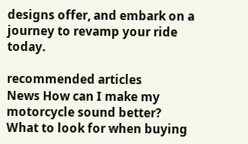designs offer, and embark on a journey to revamp your ride today.

recommended articles
News How can I make my motorcycle sound better? What to look for when buying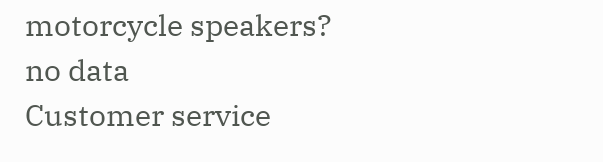motorcycle speakers?
no data
Customer service